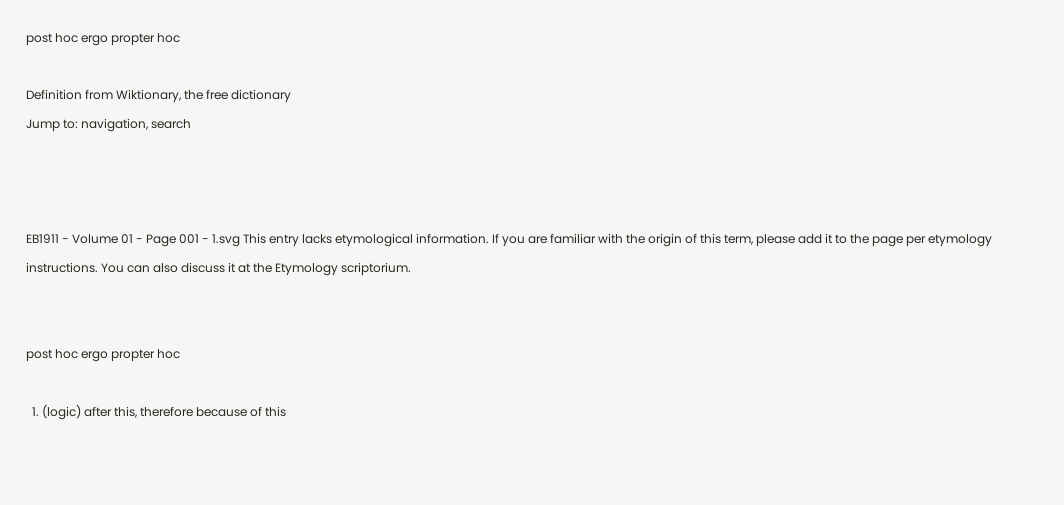post hoc ergo propter hoc

Definition from Wiktionary, the free dictionary
Jump to: navigation, search



EB1911 - Volume 01 - Page 001 - 1.svg This entry lacks etymological information. If you are familiar with the origin of this term, please add it to the page per etymology instructions. You can also discuss it at the Etymology scriptorium.


post hoc ergo propter hoc

  1. (logic) after this, therefore because of this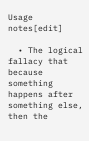Usage notes[edit]

  • The logical fallacy that because something happens after something else, then the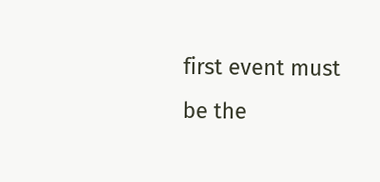first event must be the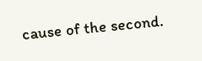cause of the second.